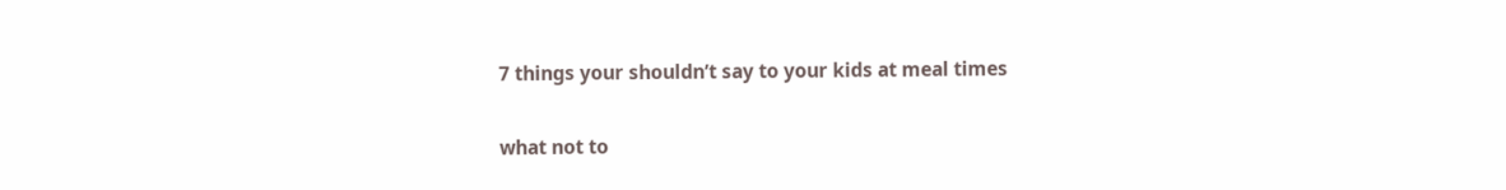7 things your shouldn’t say to your kids at meal times

what not to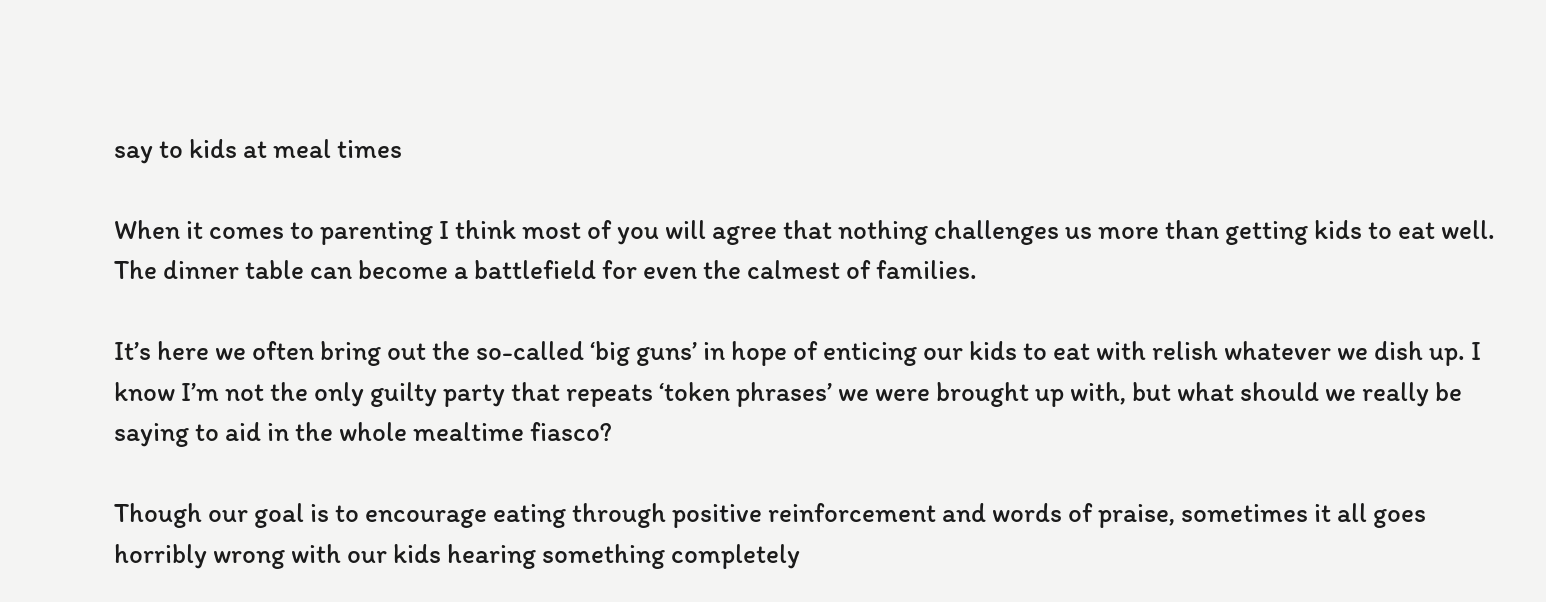say to kids at meal times

When it comes to parenting I think most of you will agree that nothing challenges us more than getting kids to eat well. The dinner table can become a battlefield for even the calmest of families.

It’s here we often bring out the so-called ‘big guns’ in hope of enticing our kids to eat with relish whatever we dish up. I know I’m not the only guilty party that repeats ‘token phrases’ we were brought up with, but what should we really be saying to aid in the whole mealtime fiasco?

Though our goal is to encourage eating through positive reinforcement and words of praise, sometimes it all goes horribly wrong with our kids hearing something completely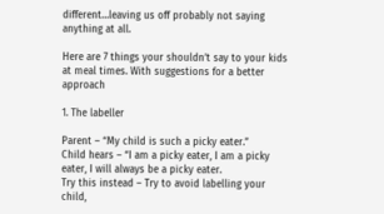different…leaving us off probably not saying anything at all.

Here are 7 things your shouldn’t say to your kids at meal times. With suggestions for a better approach

1. The labeller

Parent – “My child is such a picky eater.”
Child hears – “I am a picky eater, I am a picky eater, I will always be a picky eater.
Try this instead – Try to avoid labelling your child,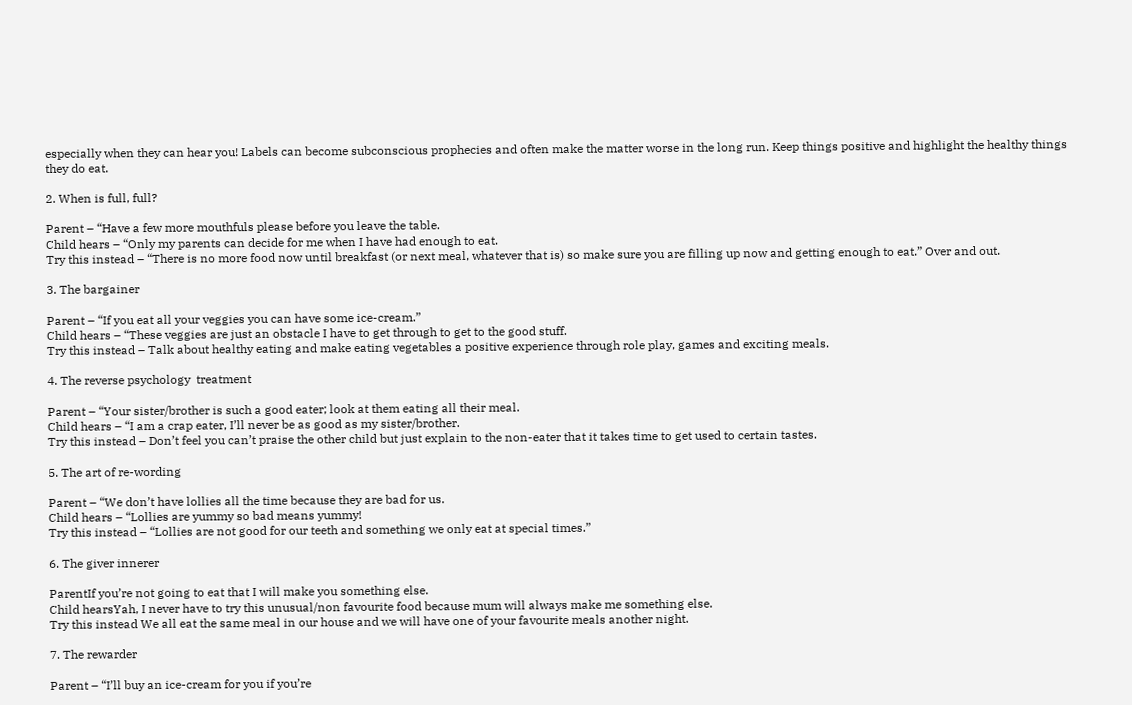especially when they can hear you! Labels can become subconscious prophecies and often make the matter worse in the long run. Keep things positive and highlight the healthy things they do eat.

2. When is full, full?

Parent – “Have a few more mouthfuls please before you leave the table.
Child hears – “Only my parents can decide for me when I have had enough to eat.
Try this instead – “There is no more food now until breakfast (or next meal, whatever that is) so make sure you are filling up now and getting enough to eat.” Over and out.

3. The bargainer

Parent – “If you eat all your veggies you can have some ice-cream.”
Child hears – “These veggies are just an obstacle I have to get through to get to the good stuff.
Try this instead – Talk about healthy eating and make eating vegetables a positive experience through role play, games and exciting meals.

4. The reverse psychology  treatment

Parent – “Your sister/brother is such a good eater; look at them eating all their meal.
Child hears – “I am a crap eater, I’ll never be as good as my sister/brother.
Try this instead – Don’t feel you can’t praise the other child but just explain to the non-eater that it takes time to get used to certain tastes.

5. The art of re-wording

Parent – “We don’t have lollies all the time because they are bad for us.
Child hears – “Lollies are yummy so bad means yummy!
Try this instead – “Lollies are not good for our teeth and something we only eat at special times.”

6. The giver innerer

ParentIf you’re not going to eat that I will make you something else.
Child hearsYah, I never have to try this unusual/non favourite food because mum will always make me something else.
Try this instead We all eat the same meal in our house and we will have one of your favourite meals another night.

7. The rewarder

Parent – “I’ll buy an ice-cream for you if you’re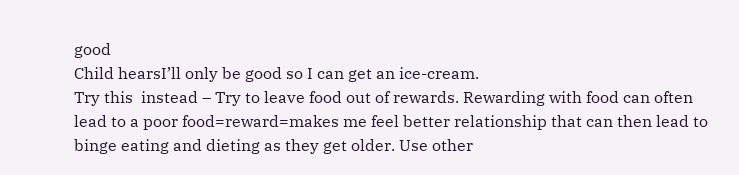good
Child hearsI’ll only be good so I can get an ice-cream.
Try this  instead – Try to leave food out of rewards. Rewarding with food can often lead to a poor food=reward=makes me feel better relationship that can then lead to binge eating and dieting as they get older. Use other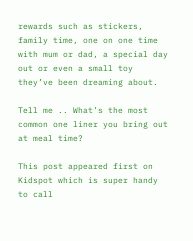rewards such as stickers, family time, one on one time with mum or dad, a special day out or even a small toy they’ve been dreaming about.

Tell me .. What’s the most common one liner you bring out at meal time?

This post appeared first on Kidspot which is super handy to call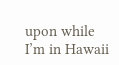upon while I’m in Hawaii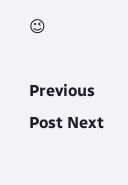😉

Previous Post Next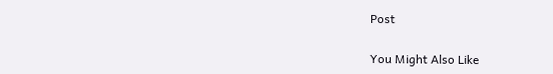Post

You Might Also Like